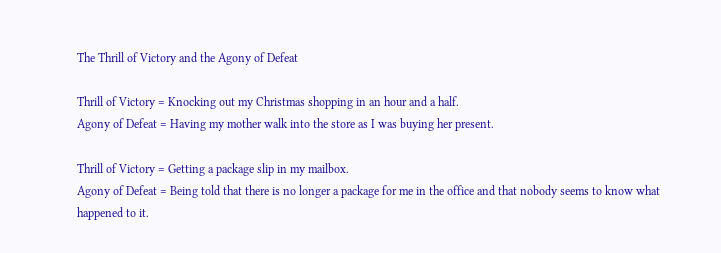The Thrill of Victory and the Agony of Defeat

Thrill of Victory = Knocking out my Christmas shopping in an hour and a half.
Agony of Defeat = Having my mother walk into the store as I was buying her present.

Thrill of Victory = Getting a package slip in my mailbox.
Agony of Defeat = Being told that there is no longer a package for me in the office and that nobody seems to know what happened to it.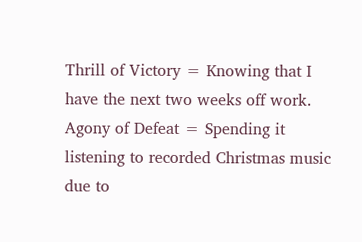Thrill of Victory = Knowing that I have the next two weeks off work.
Agony of Defeat = Spending it listening to recorded Christmas music due to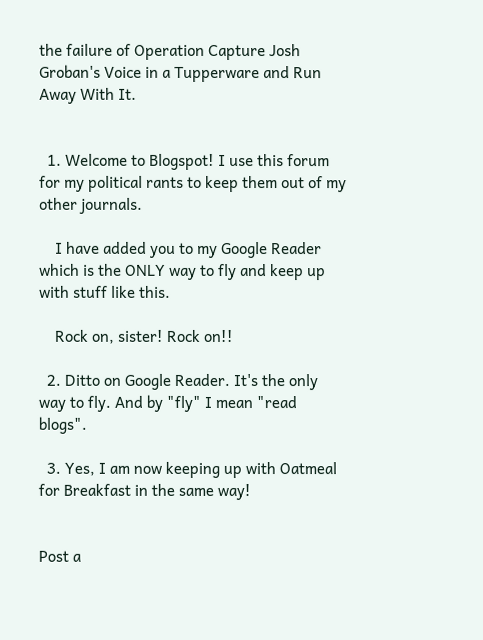the failure of Operation Capture Josh Groban's Voice in a Tupperware and Run Away With It.


  1. Welcome to Blogspot! I use this forum for my political rants to keep them out of my other journals.

    I have added you to my Google Reader which is the ONLY way to fly and keep up with stuff like this.

    Rock on, sister! Rock on!!

  2. Ditto on Google Reader. It's the only way to fly. And by "fly" I mean "read blogs".

  3. Yes, I am now keeping up with Oatmeal for Breakfast in the same way!


Post a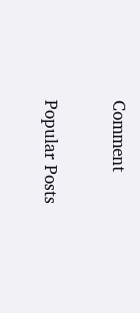Comment

Popular Posts